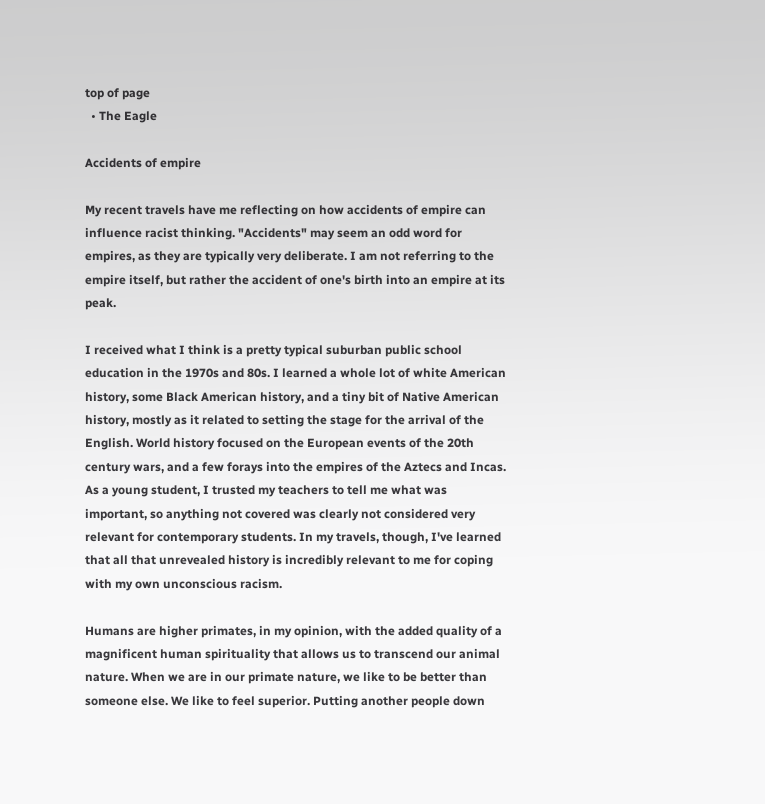top of page
  • The Eagle

Accidents of empire

My recent travels have me reflecting on how accidents of empire can influence racist thinking. "Accidents" may seem an odd word for empires, as they are typically very deliberate. I am not referring to the empire itself, but rather the accident of one's birth into an empire at its peak.

I received what I think is a pretty typical suburban public school education in the 1970s and 80s. I learned a whole lot of white American history, some Black American history, and a tiny bit of Native American history, mostly as it related to setting the stage for the arrival of the English. World history focused on the European events of the 20th century wars, and a few forays into the empires of the Aztecs and Incas. As a young student, I trusted my teachers to tell me what was important, so anything not covered was clearly not considered very relevant for contemporary students. In my travels, though, I've learned that all that unrevealed history is incredibly relevant to me for coping with my own unconscious racism.

Humans are higher primates, in my opinion, with the added quality of a magnificent human spirituality that allows us to transcend our animal nature. When we are in our primate nature, we like to be better than someone else. We like to feel superior. Putting another people down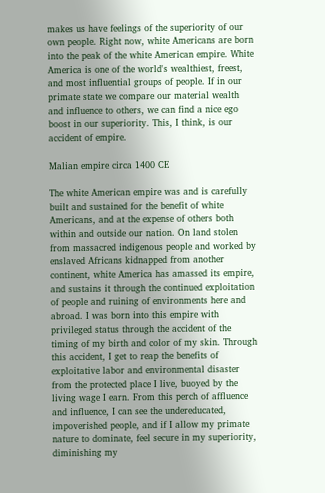makes us have feelings of the superiority of our own people. Right now, white Americans are born into the peak of the white American empire. White America is one of the world's wealthiest, freest, and most influential groups of people. If in our primate state we compare our material wealth and influence to others, we can find a nice ego boost in our superiority. This, I think, is our accident of empire.

Malian empire circa 1400 CE

The white American empire was and is carefully built and sustained for the benefit of white Americans, and at the expense of others both within and outside our nation. On land stolen from massacred indigenous people and worked by enslaved Africans kidnapped from another continent, white America has amassed its empire, and sustains it through the continued exploitation of people and ruining of environments here and abroad. I was born into this empire with privileged status through the accident of the timing of my birth and color of my skin. Through this accident, I get to reap the benefits of exploitative labor and environmental disaster from the protected place I live, buoyed by the living wage I earn. From this perch of affluence and influence, I can see the undereducated, impoverished people, and if I allow my primate nature to dominate, feel secure in my superiority, diminishing my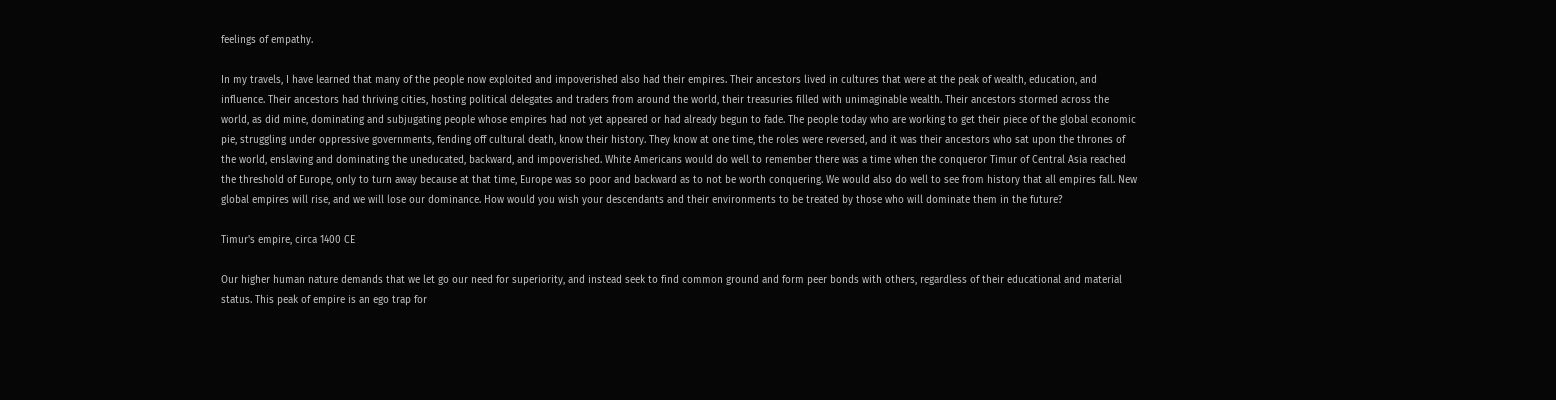feelings of empathy.

In my travels, I have learned that many of the people now exploited and impoverished also had their empires. Their ancestors lived in cultures that were at the peak of wealth, education, and influence. Their ancestors had thriving cities, hosting political delegates and traders from around the world, their treasuries filled with unimaginable wealth. Their ancestors stormed across the world, as did mine, dominating and subjugating people whose empires had not yet appeared or had already begun to fade. The people today who are working to get their piece of the global economic pie, struggling under oppressive governments, fending off cultural death, know their history. They know at one time, the roles were reversed, and it was their ancestors who sat upon the thrones of the world, enslaving and dominating the uneducated, backward, and impoverished. White Americans would do well to remember there was a time when the conqueror Timur of Central Asia reached the threshold of Europe, only to turn away because at that time, Europe was so poor and backward as to not be worth conquering. We would also do well to see from history that all empires fall. New global empires will rise, and we will lose our dominance. How would you wish your descendants and their environments to be treated by those who will dominate them in the future?

Timur's empire, circa 1400 CE

Our higher human nature demands that we let go our need for superiority, and instead seek to find common ground and form peer bonds with others, regardless of their educational and material status. This peak of empire is an ego trap for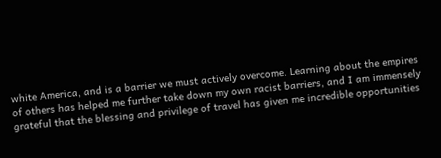white America, and is a barrier we must actively overcome. Learning about the empires of others has helped me further take down my own racist barriers, and I am immensely grateful that the blessing and privilege of travel has given me incredible opportunities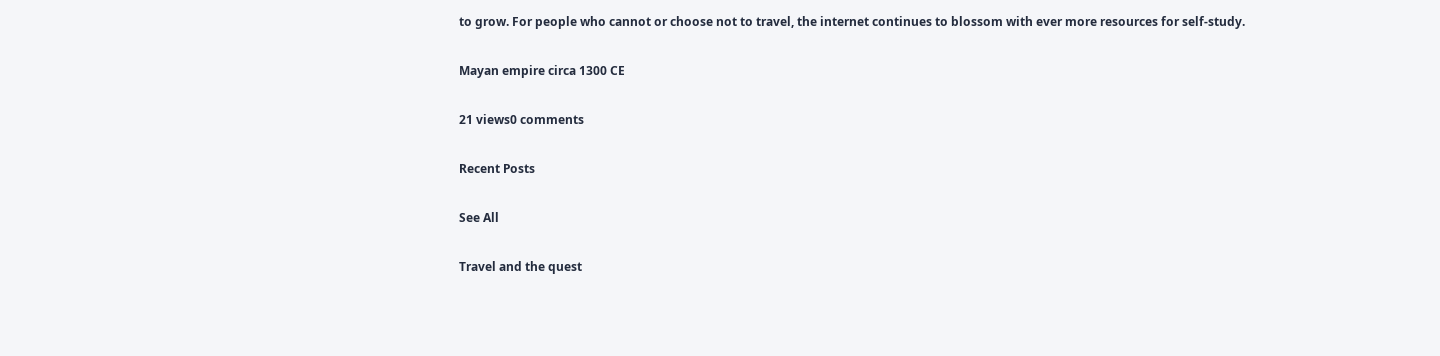to grow. For people who cannot or choose not to travel, the internet continues to blossom with ever more resources for self-study.

Mayan empire circa 1300 CE

21 views0 comments

Recent Posts

See All

Travel and the quest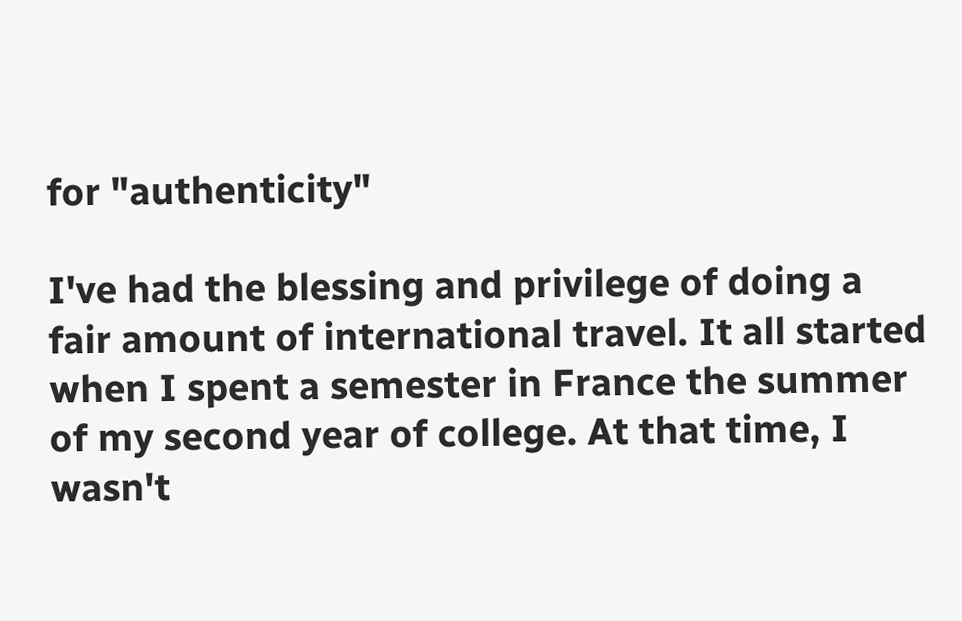for "authenticity"

I've had the blessing and privilege of doing a fair amount of international travel. It all started when I spent a semester in France the summer of my second year of college. At that time, I wasn't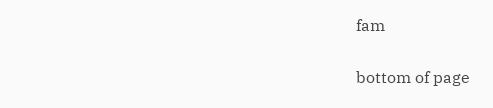fam


bottom of page